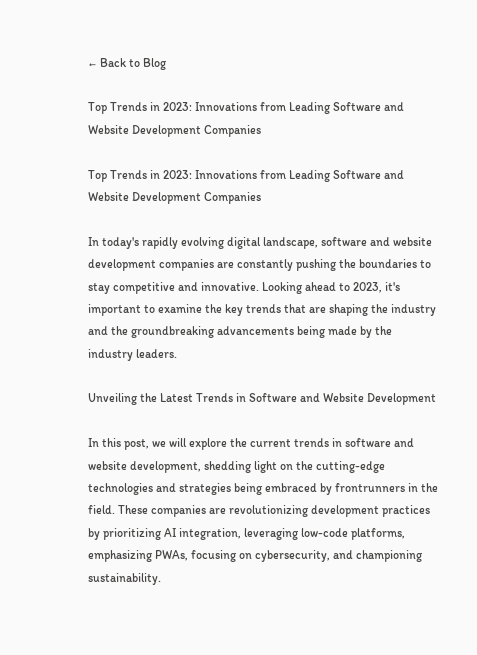← Back to Blog

Top Trends in 2023: Innovations from Leading Software and Website Development Companies

Top Trends in 2023: Innovations from Leading Software and Website Development Companies

In today's rapidly evolving digital landscape, software and website development companies are constantly pushing the boundaries to stay competitive and innovative. Looking ahead to 2023, it's important to examine the key trends that are shaping the industry and the groundbreaking advancements being made by the industry leaders.

Unveiling the Latest Trends in Software and Website Development

In this post, we will explore the current trends in software and website development, shedding light on the cutting-edge technologies and strategies being embraced by frontrunners in the field. These companies are revolutionizing development practices by prioritizing AI integration, leveraging low-code platforms, emphasizing PWAs, focusing on cybersecurity, and championing sustainability.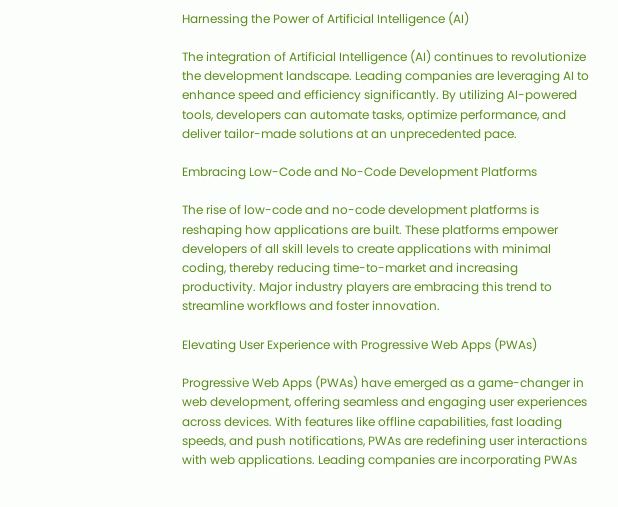Harnessing the Power of Artificial Intelligence (AI)

The integration of Artificial Intelligence (AI) continues to revolutionize the development landscape. Leading companies are leveraging AI to enhance speed and efficiency significantly. By utilizing AI-powered tools, developers can automate tasks, optimize performance, and deliver tailor-made solutions at an unprecedented pace.

Embracing Low-Code and No-Code Development Platforms

The rise of low-code and no-code development platforms is reshaping how applications are built. These platforms empower developers of all skill levels to create applications with minimal coding, thereby reducing time-to-market and increasing productivity. Major industry players are embracing this trend to streamline workflows and foster innovation.

Elevating User Experience with Progressive Web Apps (PWAs)

Progressive Web Apps (PWAs) have emerged as a game-changer in web development, offering seamless and engaging user experiences across devices. With features like offline capabilities, fast loading speeds, and push notifications, PWAs are redefining user interactions with web applications. Leading companies are incorporating PWAs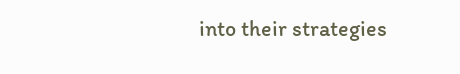into their strategies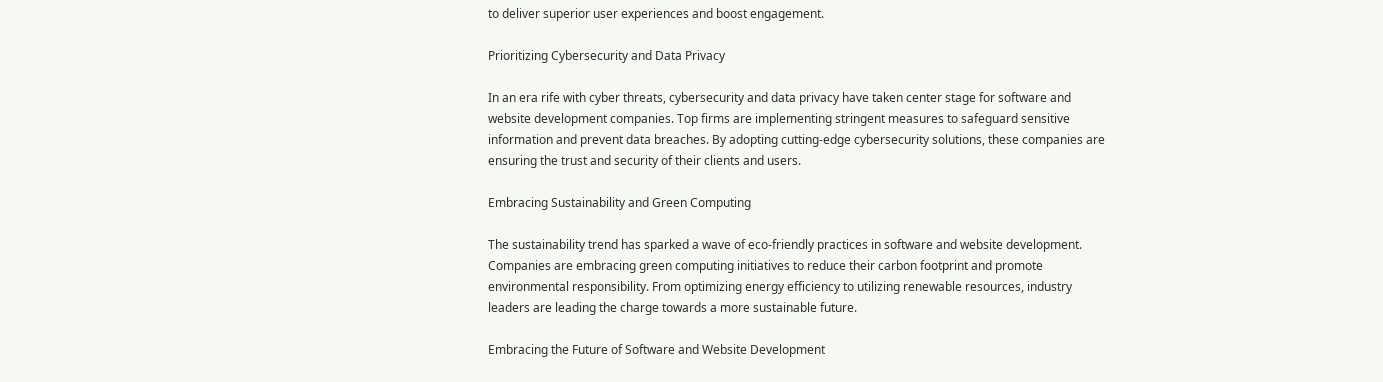to deliver superior user experiences and boost engagement.

Prioritizing Cybersecurity and Data Privacy

In an era rife with cyber threats, cybersecurity and data privacy have taken center stage for software and website development companies. Top firms are implementing stringent measures to safeguard sensitive information and prevent data breaches. By adopting cutting-edge cybersecurity solutions, these companies are ensuring the trust and security of their clients and users.

Embracing Sustainability and Green Computing

The sustainability trend has sparked a wave of eco-friendly practices in software and website development. Companies are embracing green computing initiatives to reduce their carbon footprint and promote environmental responsibility. From optimizing energy efficiency to utilizing renewable resources, industry leaders are leading the charge towards a more sustainable future.

Embracing the Future of Software and Website Development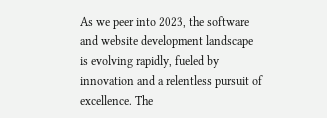As we peer into 2023, the software and website development landscape is evolving rapidly, fueled by innovation and a relentless pursuit of excellence. The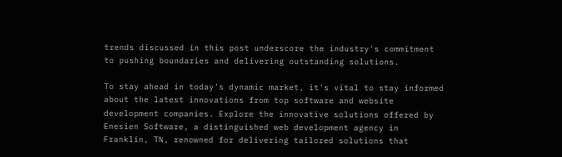trends discussed in this post underscore the industry's commitment to pushing boundaries and delivering outstanding solutions.

To stay ahead in today's dynamic market, it's vital to stay informed about the latest innovations from top software and website development companies. Explore the innovative solutions offered by Enesien Software, a distinguished web development agency in Franklin, TN, renowned for delivering tailored solutions that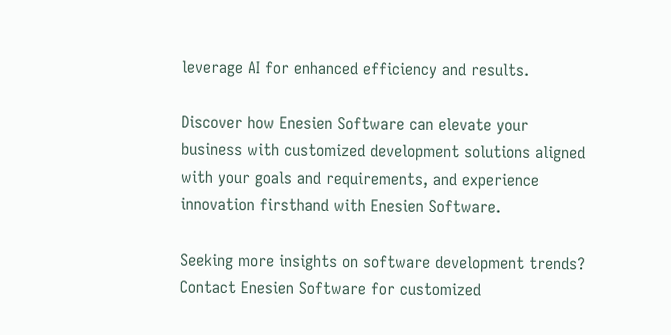leverage AI for enhanced efficiency and results.

Discover how Enesien Software can elevate your business with customized development solutions aligned with your goals and requirements, and experience innovation firsthand with Enesien Software.

Seeking more insights on software development trends? Contact Enesien Software for customized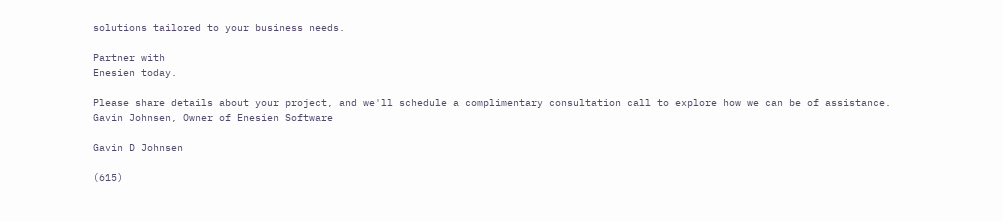solutions tailored to your business needs.

Partner with
Enesien today.

Please share details about your project, and we'll schedule a complimentary consultation call to explore how we can be of assistance.
Gavin Johnsen, Owner of Enesien Software

Gavin D Johnsen

(615)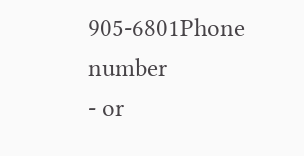905-6801Phone number
- or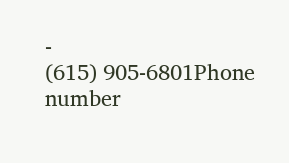-
(615) 905-6801Phone number